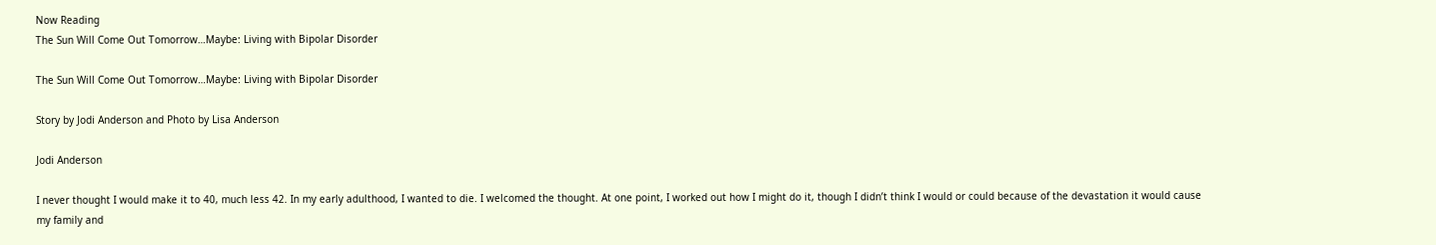Now Reading
The Sun Will Come Out Tomorrow…Maybe: Living with Bipolar Disorder

The Sun Will Come Out Tomorrow…Maybe: Living with Bipolar Disorder

Story by Jodi Anderson and Photo by Lisa Anderson

Jodi Anderson

I never thought I would make it to 40, much less 42. In my early adulthood, I wanted to die. I welcomed the thought. At one point, I worked out how I might do it, though I didn’t think I would or could because of the devastation it would cause my family and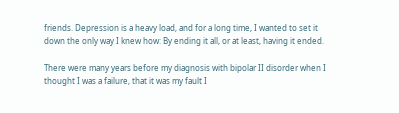friends. Depression is a heavy load, and for a long time, I wanted to set it down the only way I knew how: By ending it all, or at least, having it ended.

There were many years before my diagnosis with bipolar II disorder when I thought I was a failure, that it was my fault I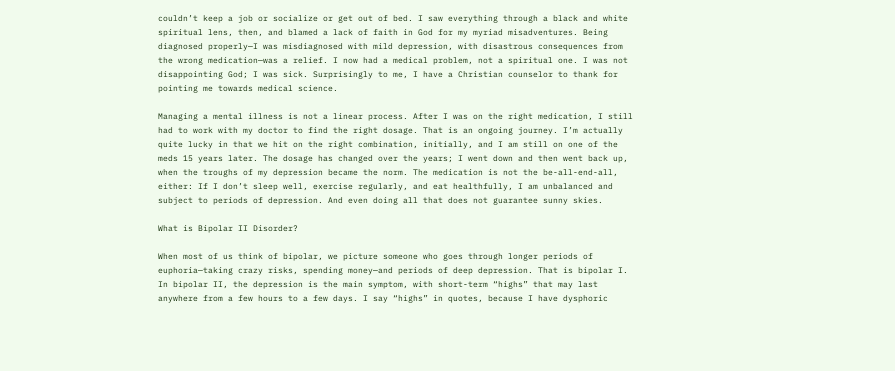couldn’t keep a job or socialize or get out of bed. I saw everything through a black and white spiritual lens, then, and blamed a lack of faith in God for my myriad misadventures. Being diagnosed properly—I was misdiagnosed with mild depression, with disastrous consequences from the wrong medication—was a relief. I now had a medical problem, not a spiritual one. I was not disappointing God; I was sick. Surprisingly to me, I have a Christian counselor to thank for pointing me towards medical science.

Managing a mental illness is not a linear process. After I was on the right medication, I still had to work with my doctor to find the right dosage. That is an ongoing journey. I’m actually quite lucky in that we hit on the right combination, initially, and I am still on one of the meds 15 years later. The dosage has changed over the years; I went down and then went back up, when the troughs of my depression became the norm. The medication is not the be-all-end-all, either: If I don’t sleep well, exercise regularly, and eat healthfully, I am unbalanced and subject to periods of depression. And even doing all that does not guarantee sunny skies.

What is Bipolar II Disorder?

When most of us think of bipolar, we picture someone who goes through longer periods of euphoria—taking crazy risks, spending money—and periods of deep depression. That is bipolar I. In bipolar II, the depression is the main symptom, with short-term “highs” that may last anywhere from a few hours to a few days. I say “highs” in quotes, because I have dysphoric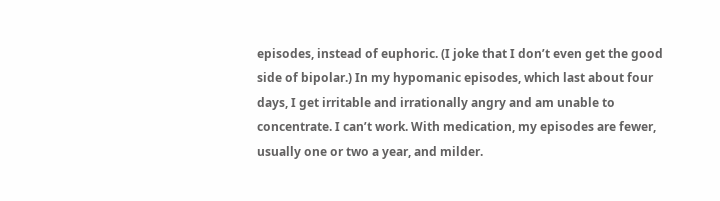episodes, instead of euphoric. (I joke that I don’t even get the good side of bipolar.) In my hypomanic episodes, which last about four days, I get irritable and irrationally angry and am unable to concentrate. I can’t work. With medication, my episodes are fewer, usually one or two a year, and milder.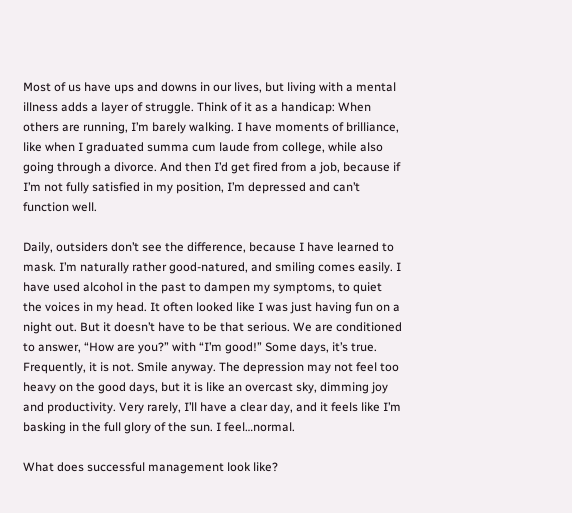Most of us have ups and downs in our lives, but living with a mental illness adds a layer of struggle. Think of it as a handicap: When others are running, I’m barely walking. I have moments of brilliance, like when I graduated summa cum laude from college, while also going through a divorce. And then I’d get fired from a job, because if I’m not fully satisfied in my position, I’m depressed and can’t function well.

Daily, outsiders don’t see the difference, because I have learned to mask. I’m naturally rather good-natured, and smiling comes easily. I have used alcohol in the past to dampen my symptoms, to quiet the voices in my head. It often looked like I was just having fun on a night out. But it doesn’t have to be that serious. We are conditioned to answer, “How are you?” with “I’m good!” Some days, it’s true. Frequently, it is not. Smile anyway. The depression may not feel too heavy on the good days, but it is like an overcast sky, dimming joy and productivity. Very rarely, I’ll have a clear day, and it feels like I’m basking in the full glory of the sun. I feel…normal.

What does successful management look like?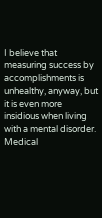I believe that measuring success by accomplishments is unhealthy, anyway, but it is even more insidious when living with a mental disorder. Medical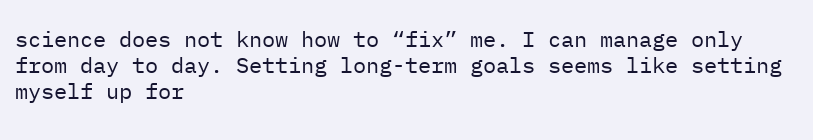science does not know how to “fix” me. I can manage only from day to day. Setting long-term goals seems like setting myself up for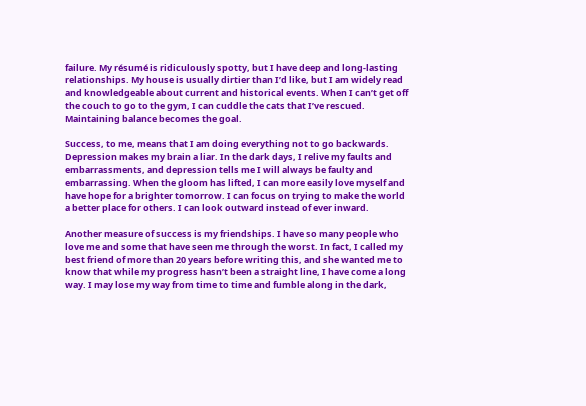failure. My résumé is ridiculously spotty, but I have deep and long-lasting relationships. My house is usually dirtier than I’d like, but I am widely read and knowledgeable about current and historical events. When I can’t get off the couch to go to the gym, I can cuddle the cats that I’ve rescued. Maintaining balance becomes the goal.

Success, to me, means that I am doing everything not to go backwards. Depression makes my brain a liar. In the dark days, I relive my faults and embarrassments, and depression tells me I will always be faulty and embarrassing. When the gloom has lifted, I can more easily love myself and have hope for a brighter tomorrow. I can focus on trying to make the world a better place for others. I can look outward instead of ever inward.

Another measure of success is my friendships. I have so many people who love me and some that have seen me through the worst. In fact, I called my best friend of more than 20 years before writing this, and she wanted me to know that while my progress hasn’t been a straight line, I have come a long way. I may lose my way from time to time and fumble along in the dark,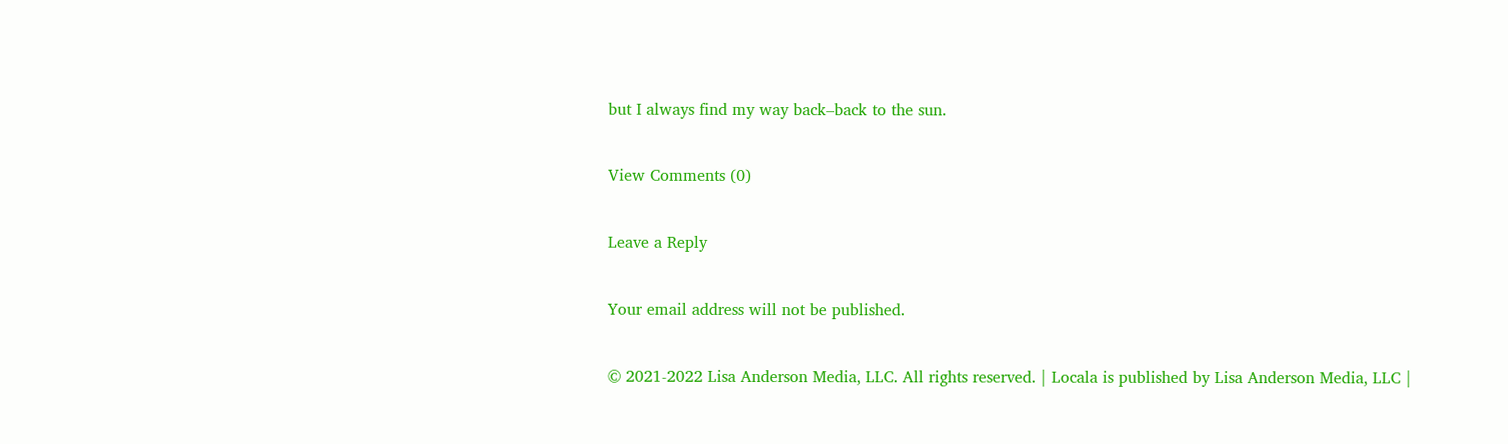but I always find my way back–back to the sun.

View Comments (0)

Leave a Reply

Your email address will not be published.

© 2021-2022 Lisa Anderson Media, LLC. All rights reserved. | Locala is published by Lisa Anderson Media, LLC |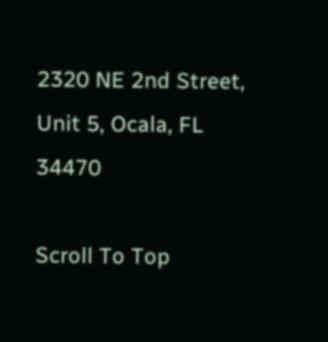2320 NE 2nd Street, Unit 5, Ocala, FL 34470

Scroll To Top